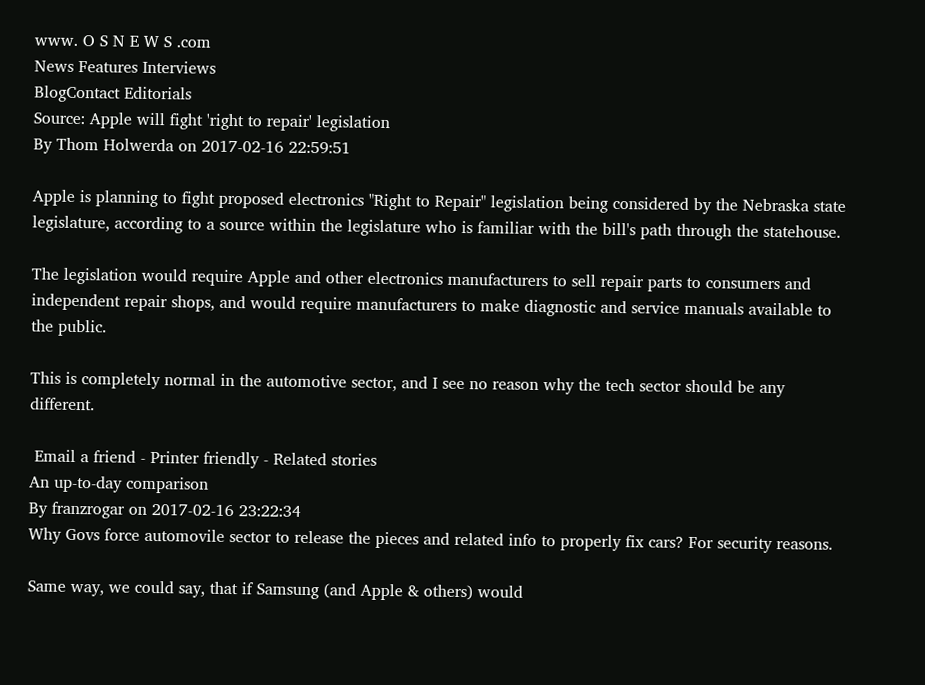www. O S N E W S .com
News Features Interviews
BlogContact Editorials
Source: Apple will fight 'right to repair' legislation
By Thom Holwerda on 2017-02-16 22:59:51

Apple is planning to fight proposed electronics "Right to Repair" legislation being considered by the Nebraska state legislature, according to a source within the legislature who is familiar with the bill's path through the statehouse.

The legislation would require Apple and other electronics manufacturers to sell repair parts to consumers and independent repair shops, and would require manufacturers to make diagnostic and service manuals available to the public.

This is completely normal in the automotive sector, and I see no reason why the tech sector should be any different.

 Email a friend - Printer friendly - Related stories
An up-to-day comparison
By franzrogar on 2017-02-16 23:22:34
Why Govs force automovile sector to release the pieces and related info to properly fix cars? For security reasons.

Same way, we could say, that if Samsung (and Apple & others) would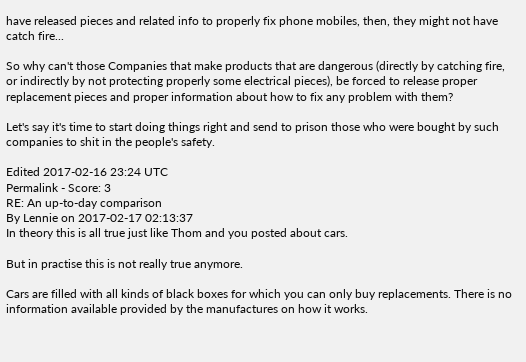have released pieces and related info to properly fix phone mobiles, then, they might not have catch fire...

So why can't those Companies that make products that are dangerous (directly by catching fire, or indirectly by not protecting properly some electrical pieces), be forced to release proper replacement pieces and proper information about how to fix any problem with them?

Let's say it's time to start doing things right and send to prison those who were bought by such companies to shit in the people's safety.

Edited 2017-02-16 23:24 UTC
Permalink - Score: 3
RE: An up-to-day comparison
By Lennie on 2017-02-17 02:13:37
In theory this is all true just like Thom and you posted about cars.

But in practise this is not really true anymore.

Cars are filled with all kinds of black boxes for which you can only buy replacements. There is no information available provided by the manufactures on how it works.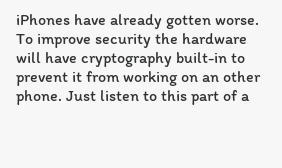iPhones have already gotten worse. To improve security the hardware will have cryptography built-in to prevent it from working on an other phone. Just listen to this part of a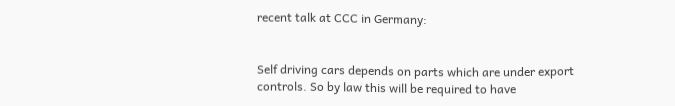recent talk at CCC in Germany:


Self driving cars depends on parts which are under export controls. So by law this will be required to have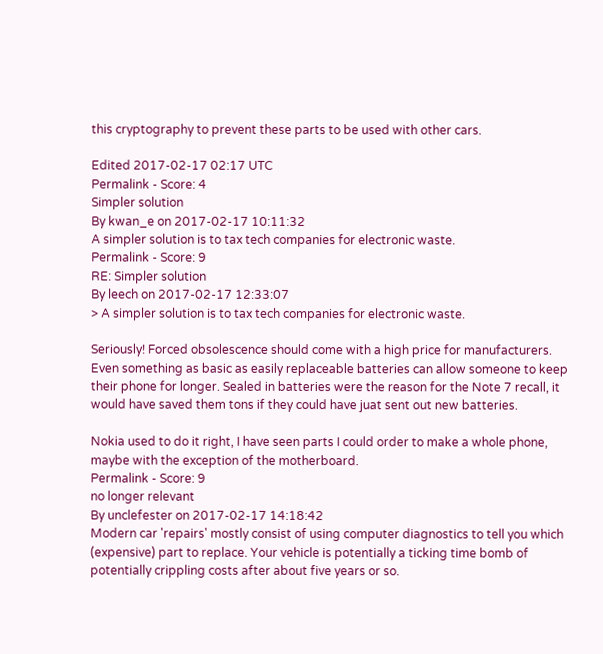this cryptography to prevent these parts to be used with other cars.

Edited 2017-02-17 02:17 UTC
Permalink - Score: 4
Simpler solution
By kwan_e on 2017-02-17 10:11:32
A simpler solution is to tax tech companies for electronic waste.
Permalink - Score: 9
RE: Simpler solution
By leech on 2017-02-17 12:33:07
> A simpler solution is to tax tech companies for electronic waste.

Seriously! Forced obsolescence should come with a high price for manufacturers. Even something as basic as easily replaceable batteries can allow someone to keep their phone for longer. Sealed in batteries were the reason for the Note 7 recall, it would have saved them tons if they could have juat sent out new batteries.

Nokia used to do it right, I have seen parts I could order to make a whole phone, maybe with the exception of the motherboard.
Permalink - Score: 9
no longer relevant
By unclefester on 2017-02-17 14:18:42
Modern car 'repairs' mostly consist of using computer diagnostics to tell you which (expensive) part to replace. Your vehicle is potentially a ticking time bomb of potentially crippling costs after about five years or so.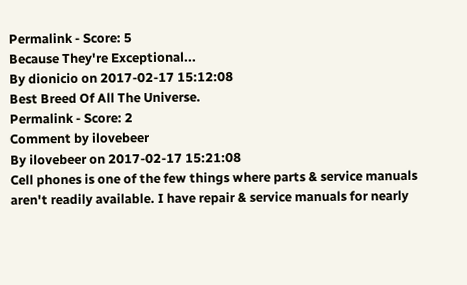Permalink - Score: 5
Because They're Exceptional...
By dionicio on 2017-02-17 15:12:08
Best Breed Of All The Universe.
Permalink - Score: 2
Comment by ilovebeer
By ilovebeer on 2017-02-17 15:21:08
Cell phones is one of the few things where parts & service manuals aren't readily available. I have repair & service manuals for nearly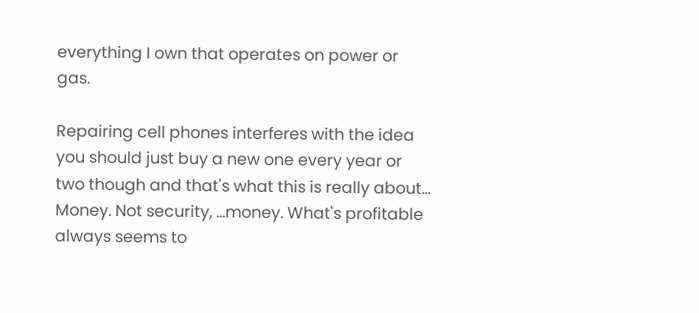everything I own that operates on power or gas.

Repairing cell phones interferes with the idea you should just buy a new one every year or two though and that's what this is really about... Money. Not security, ...money. What's profitable always seems to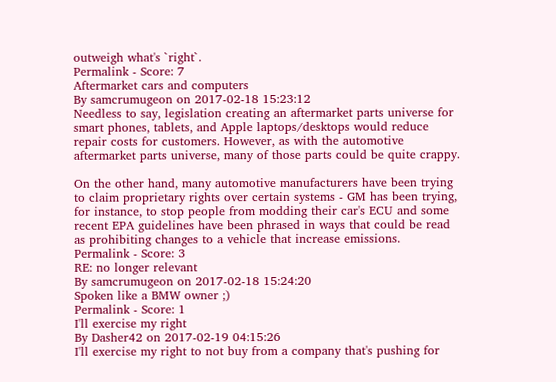outweigh what's `right`.
Permalink - Score: 7
Aftermarket cars and computers
By samcrumugeon on 2017-02-18 15:23:12
Needless to say, legislation creating an aftermarket parts universe for smart phones, tablets, and Apple laptops/desktops would reduce repair costs for customers. However, as with the automotive aftermarket parts universe, many of those parts could be quite crappy.

On the other hand, many automotive manufacturers have been trying to claim proprietary rights over certain systems - GM has been trying, for instance, to stop people from modding their car's ECU and some recent EPA guidelines have been phrased in ways that could be read as prohibiting changes to a vehicle that increase emissions.
Permalink - Score: 3
RE: no longer relevant
By samcrumugeon on 2017-02-18 15:24:20
Spoken like a BMW owner ;)
Permalink - Score: 1
I'll exercise my right
By Dasher42 on 2017-02-19 04:15:26
I'll exercise my right to not buy from a company that's pushing for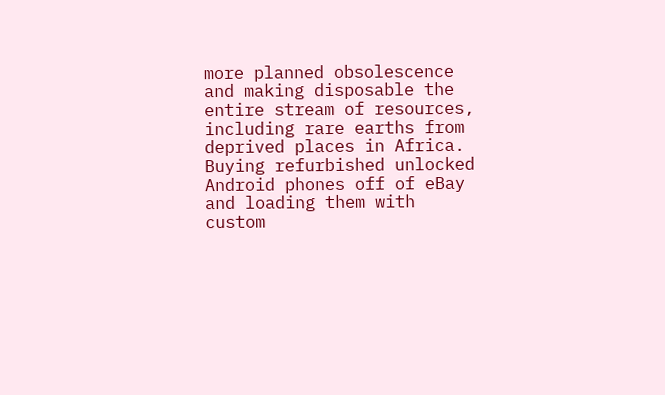more planned obsolescence and making disposable the entire stream of resources, including rare earths from deprived places in Africa. Buying refurbished unlocked Android phones off of eBay and loading them with custom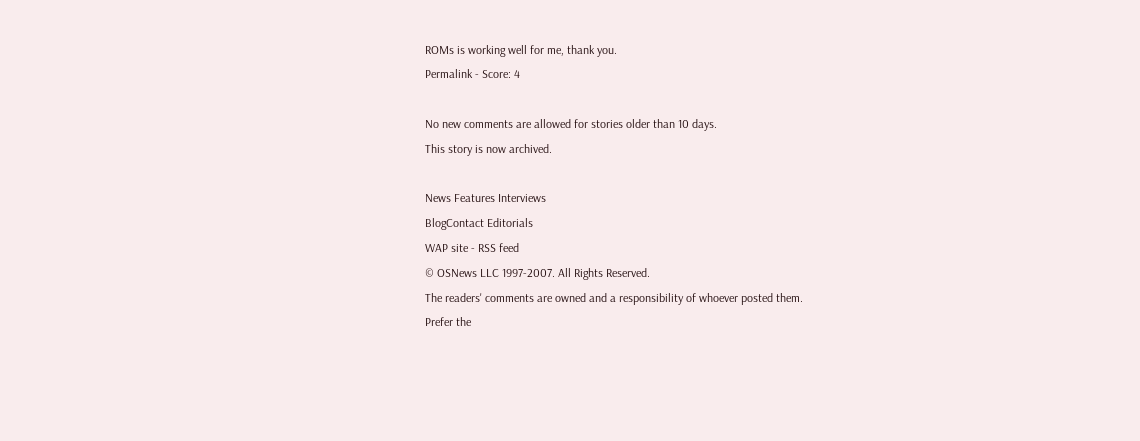ROMs is working well for me, thank you.
Permalink - Score: 4

No new comments are allowed for stories older than 10 days.
This story is now archived.

News Features Interviews
BlogContact Editorials
WAP site - RSS feed
© OSNews LLC 1997-2007. All Rights Reserved.
The readers' comments are owned and a responsibility of whoever posted them.
Prefer the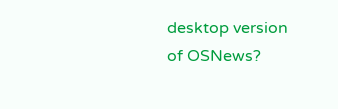desktop version of OSNews?